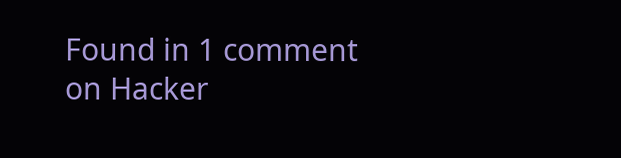Found in 1 comment on Hacker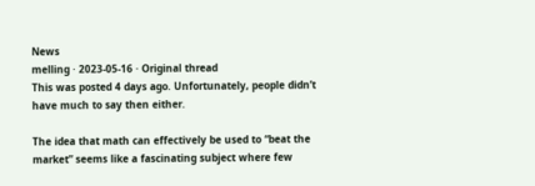News
melling · 2023-05-16 · Original thread
This was posted 4 days ago. Unfortunately, people didn’t have much to say then either.

The idea that math can effectively be used to “beat the market” seems like a fascinating subject where few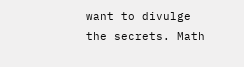want to divulge the secrets. Math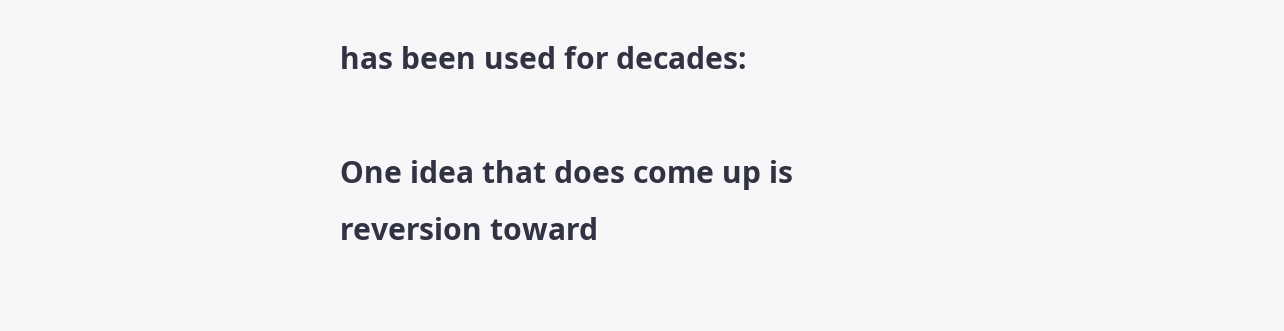has been used for decades:

One idea that does come up is reversion toward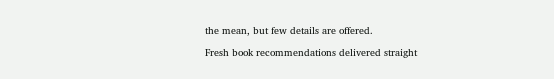the mean, but few details are offered.

Fresh book recommendations delivered straight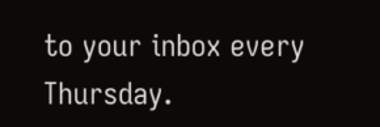to your inbox every Thursday.